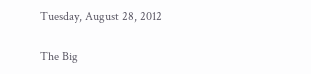Tuesday, August 28, 2012

The Big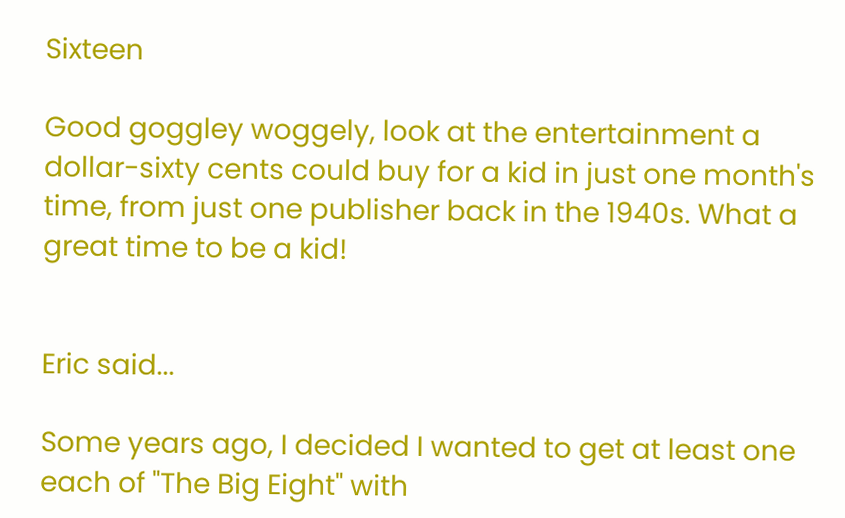Sixteen

Good goggley woggely, look at the entertainment a dollar-sixty cents could buy for a kid in just one month's time, from just one publisher back in the 1940s. What a great time to be a kid!


Eric said...

Some years ago, I decided I wanted to get at least one each of "The Big Eight" with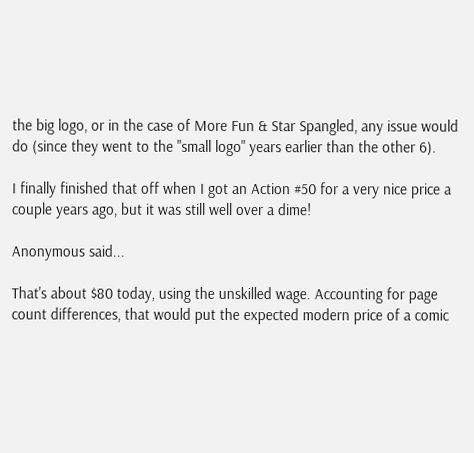the big logo, or in the case of More Fun & Star Spangled, any issue would do (since they went to the "small logo" years earlier than the other 6).

I finally finished that off when I got an Action #50 for a very nice price a couple years ago, but it was still well over a dime!

Anonymous said...

That's about $80 today, using the unskilled wage. Accounting for page count differences, that would put the expected modern price of a comic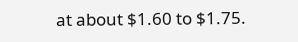at about $1.60 to $1.75.